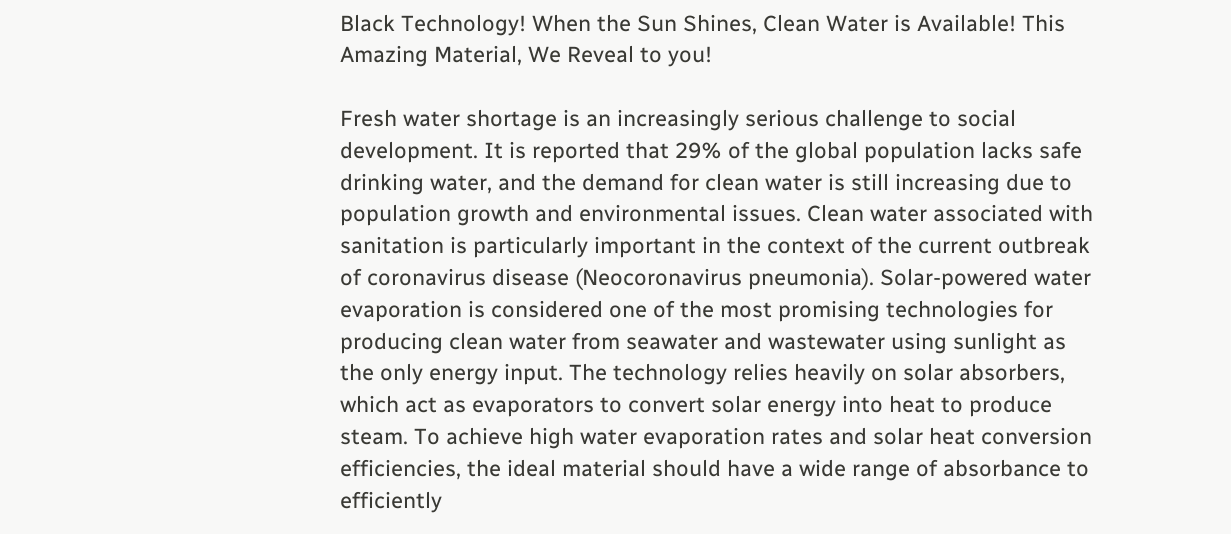Black Technology! When the Sun Shines, Clean Water is Available! This Amazing Material, We Reveal to you!

Fresh water shortage is an increasingly serious challenge to social development. It is reported that 29% of the global population lacks safe drinking water, and the demand for clean water is still increasing due to population growth and environmental issues. Clean water associated with sanitation is particularly important in the context of the current outbreak of coronavirus disease (Neocoronavirus pneumonia). Solar-powered water evaporation is considered one of the most promising technologies for producing clean water from seawater and wastewater using sunlight as the only energy input. The technology relies heavily on solar absorbers, which act as evaporators to convert solar energy into heat to produce steam. To achieve high water evaporation rates and solar heat conversion efficiencies, the ideal material should have a wide range of absorbance to efficiently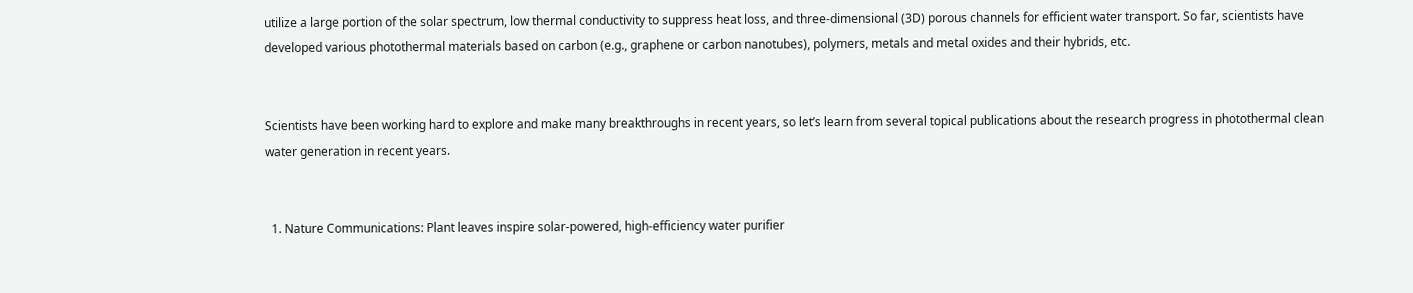utilize a large portion of the solar spectrum, low thermal conductivity to suppress heat loss, and three-dimensional (3D) porous channels for efficient water transport. So far, scientists have developed various photothermal materials based on carbon (e.g., graphene or carbon nanotubes), polymers, metals and metal oxides and their hybrids, etc.


Scientists have been working hard to explore and make many breakthroughs in recent years, so let’s learn from several topical publications about the research progress in photothermal clean water generation in recent years.


  1. Nature Communications: Plant leaves inspire solar-powered, high-efficiency water purifier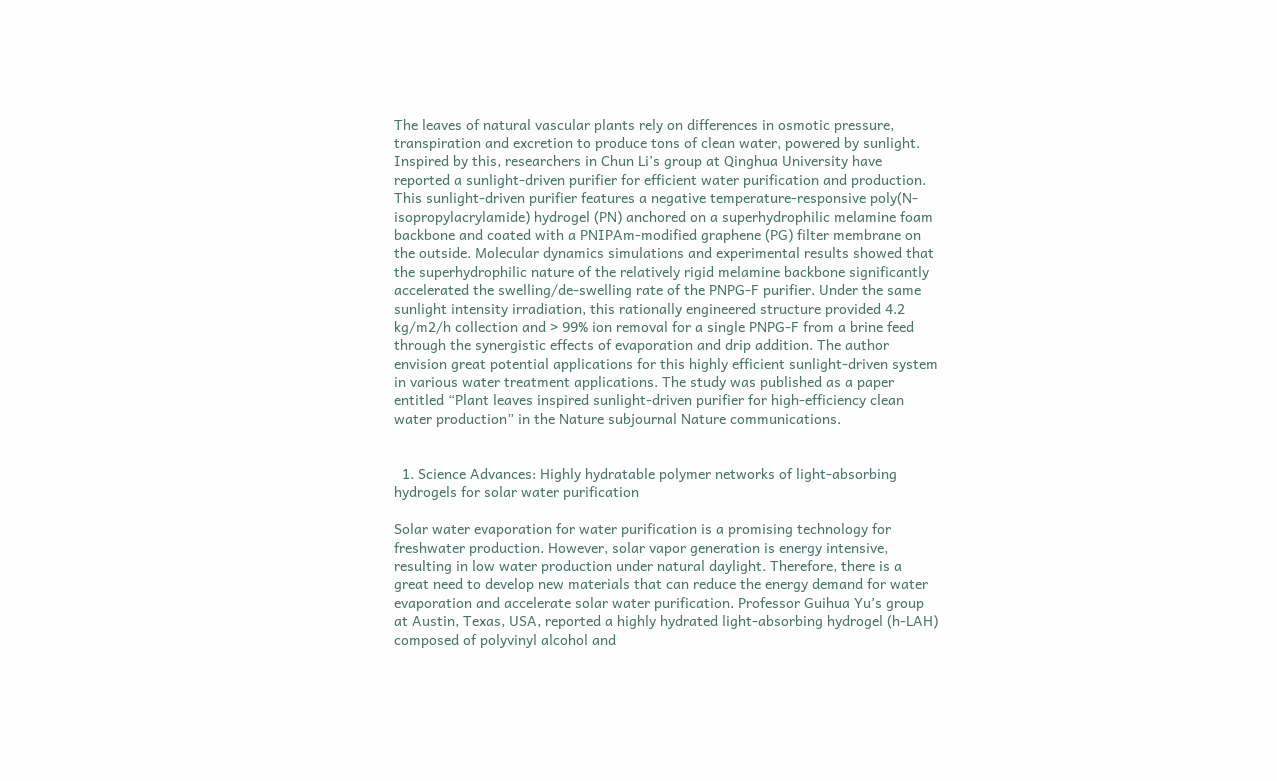The leaves of natural vascular plants rely on differences in osmotic pressure, transpiration and excretion to produce tons of clean water, powered by sunlight. Inspired by this, researchers in Chun Li’s group at Qinghua University have reported a sunlight-driven purifier for efficient water purification and production. This sunlight-driven purifier features a negative temperature-responsive poly(N-isopropylacrylamide) hydrogel (PN) anchored on a superhydrophilic melamine foam backbone and coated with a PNIPAm-modified graphene (PG) filter membrane on the outside. Molecular dynamics simulations and experimental results showed that the superhydrophilic nature of the relatively rigid melamine backbone significantly accelerated the swelling/de-swelling rate of the PNPG-F purifier. Under the same sunlight intensity irradiation, this rationally engineered structure provided 4.2 kg/m2/h collection and > 99% ion removal for a single PNPG-F from a brine feed through the synergistic effects of evaporation and drip addition. The author envision great potential applications for this highly efficient sunlight-driven system in various water treatment applications. The study was published as a paper entitled “Plant leaves inspired sunlight-driven purifier for high-efficiency clean water production” in the Nature subjournal Nature communications.


  1. Science Advances: Highly hydratable polymer networks of light-absorbing hydrogels for solar water purification

Solar water evaporation for water purification is a promising technology for freshwater production. However, solar vapor generation is energy intensive, resulting in low water production under natural daylight. Therefore, there is a great need to develop new materials that can reduce the energy demand for water evaporation and accelerate solar water purification. Professor Guihua Yu’s group at Austin, Texas, USA, reported a highly hydrated light-absorbing hydrogel (h-LAH) composed of polyvinyl alcohol and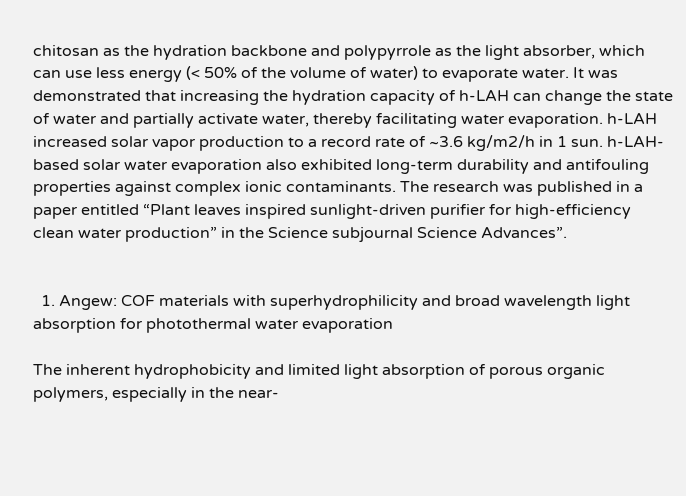chitosan as the hydration backbone and polypyrrole as the light absorber, which can use less energy (< 50% of the volume of water) to evaporate water. It was demonstrated that increasing the hydration capacity of h-LAH can change the state of water and partially activate water, thereby facilitating water evaporation. h-LAH increased solar vapor production to a record rate of ~3.6 kg/m2/h in 1 sun. h-LAH-based solar water evaporation also exhibited long-term durability and antifouling properties against complex ionic contaminants. The research was published in a paper entitled “Plant leaves inspired sunlight-driven purifier for high-efficiency clean water production” in the Science subjournal Science Advances”.


  1. Angew: COF materials with superhydrophilicity and broad wavelength light absorption for photothermal water evaporation

The inherent hydrophobicity and limited light absorption of porous organic polymers, especially in the near-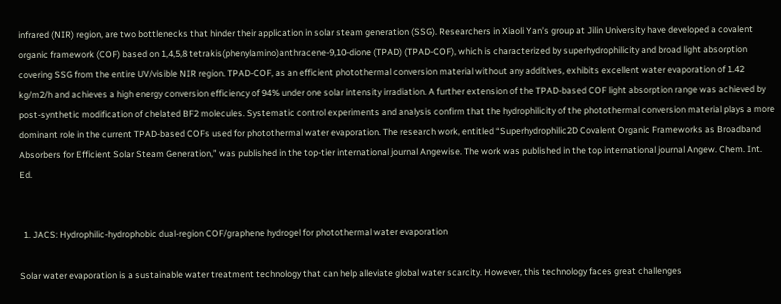infrared (NIR) region, are two bottlenecks that hinder their application in solar steam generation (SSG). Researchers in Xiaoli Yan’s group at Jilin University have developed a covalent organic framework (COF) based on 1,4,5,8 tetrakis(phenylamino)anthracene-9,10-dione (TPAD) (TPAD-COF), which is characterized by superhydrophilicity and broad light absorption covering SSG from the entire UV/visible NIR region. TPAD-COF, as an efficient photothermal conversion material without any additives, exhibits excellent water evaporation of 1.42 kg/m2/h and achieves a high energy conversion efficiency of 94% under one solar intensity irradiation. A further extension of the TPAD-based COF light absorption range was achieved by post-synthetic modification of chelated BF2 molecules. Systematic control experiments and analysis confirm that the hydrophilicity of the photothermal conversion material plays a more dominant role in the current TPAD-based COFs used for photothermal water evaporation. The research work, entitled “Superhydrophilic2D Covalent Organic Frameworks as Broadband Absorbers for Efficient Solar Steam Generation,” was published in the top-tier international journal Angewise. The work was published in the top international journal Angew. Chem. Int. Ed.


  1. JACS: Hydrophilic-hydrophobic dual-region COF/graphene hydrogel for photothermal water evaporation

Solar water evaporation is a sustainable water treatment technology that can help alleviate global water scarcity. However, this technology faces great challenges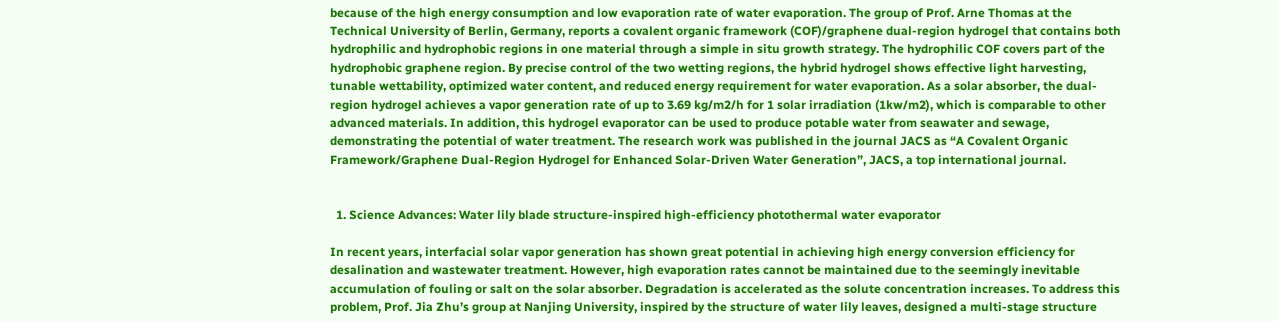because of the high energy consumption and low evaporation rate of water evaporation. The group of Prof. Arne Thomas at the Technical University of Berlin, Germany, reports a covalent organic framework (COF)/graphene dual-region hydrogel that contains both hydrophilic and hydrophobic regions in one material through a simple in situ growth strategy. The hydrophilic COF covers part of the hydrophobic graphene region. By precise control of the two wetting regions, the hybrid hydrogel shows effective light harvesting, tunable wettability, optimized water content, and reduced energy requirement for water evaporation. As a solar absorber, the dual-region hydrogel achieves a vapor generation rate of up to 3.69 kg/m2/h for 1 solar irradiation (1kw/m2), which is comparable to other advanced materials. In addition, this hydrogel evaporator can be used to produce potable water from seawater and sewage, demonstrating the potential of water treatment. The research work was published in the journal JACS as “A Covalent Organic Framework/Graphene Dual-Region Hydrogel for Enhanced Solar-Driven Water Generation”, JACS, a top international journal.


  1. Science Advances: Water lily blade structure-inspired high-efficiency photothermal water evaporator

In recent years, interfacial solar vapor generation has shown great potential in achieving high energy conversion efficiency for desalination and wastewater treatment. However, high evaporation rates cannot be maintained due to the seemingly inevitable accumulation of fouling or salt on the solar absorber. Degradation is accelerated as the solute concentration increases. To address this problem, Prof. Jia Zhu’s group at Nanjing University, inspired by the structure of water lily leaves, designed a multi-stage structure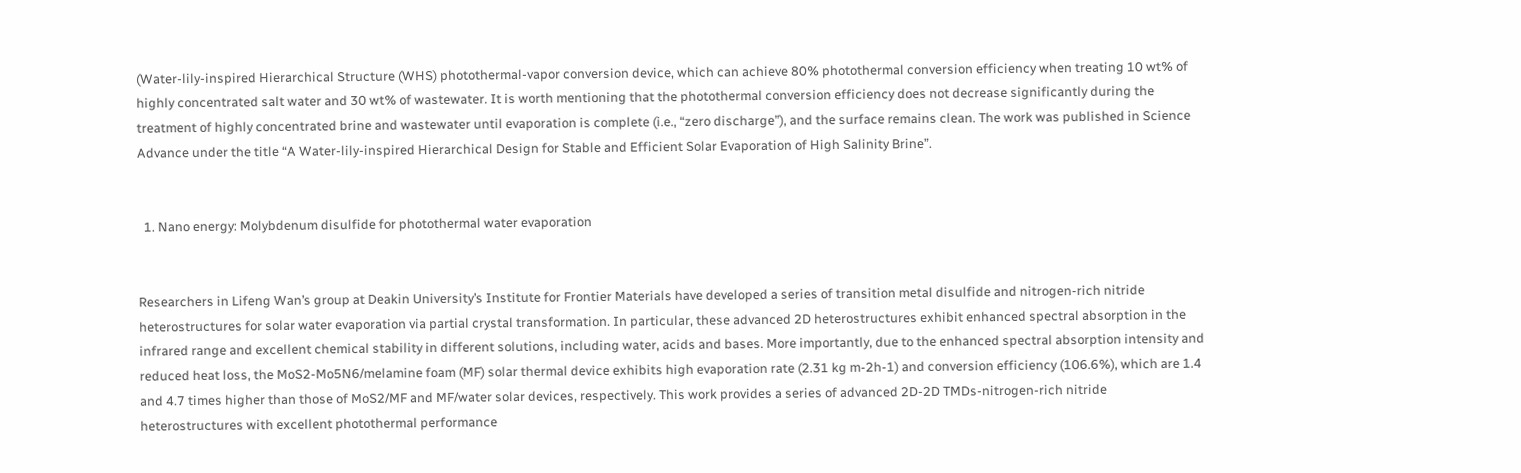(Water-lily-inspired Hierarchical Structure (WHS) photothermal-vapor conversion device, which can achieve 80% photothermal conversion efficiency when treating 10 wt% of highly concentrated salt water and 30 wt% of wastewater. It is worth mentioning that the photothermal conversion efficiency does not decrease significantly during the treatment of highly concentrated brine and wastewater until evaporation is complete (i.e., “zero discharge”), and the surface remains clean. The work was published in Science Advance under the title “A Water-lily-inspired Hierarchical Design for Stable and Efficient Solar Evaporation of High Salinity Brine”.


  1. Nano energy: Molybdenum disulfide for photothermal water evaporation


Researchers in Lifeng Wan’s group at Deakin University’s Institute for Frontier Materials have developed a series of transition metal disulfide and nitrogen-rich nitride heterostructures for solar water evaporation via partial crystal transformation. In particular, these advanced 2D heterostructures exhibit enhanced spectral absorption in the infrared range and excellent chemical stability in different solutions, including water, acids and bases. More importantly, due to the enhanced spectral absorption intensity and reduced heat loss, the MoS2-Mo5N6/melamine foam (MF) solar thermal device exhibits high evaporation rate (2.31 kg m-2h-1) and conversion efficiency (106.6%), which are 1.4 and 4.7 times higher than those of MoS2/MF and MF/water solar devices, respectively. This work provides a series of advanced 2D-2D TMDs-nitrogen-rich nitride heterostructures with excellent photothermal performance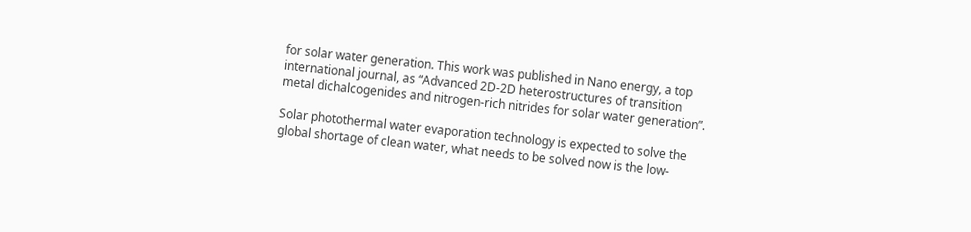for solar water generation. This work was published in Nano energy, a top international journal, as “Advanced 2D-2D heterostructures of transition metal dichalcogenides and nitrogen-rich nitrides for solar water generation”.

Solar photothermal water evaporation technology is expected to solve the global shortage of clean water, what needs to be solved now is the low-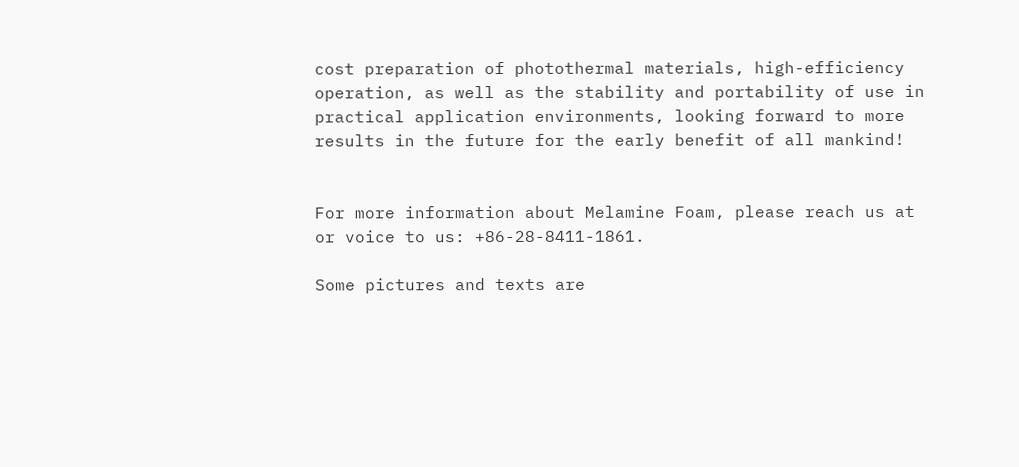cost preparation of photothermal materials, high-efficiency operation, as well as the stability and portability of use in practical application environments, looking forward to more results in the future for the early benefit of all mankind!


For more information about Melamine Foam, please reach us at or voice to us: +86-28-8411-1861.

Some pictures and texts are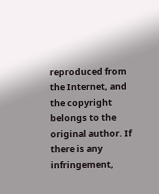reproduced from the Internet, and the copyright belongs to the original author. If there is any infringement,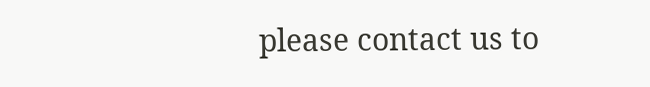please contact us to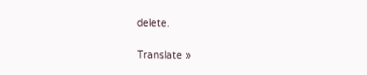delete.

Translate »